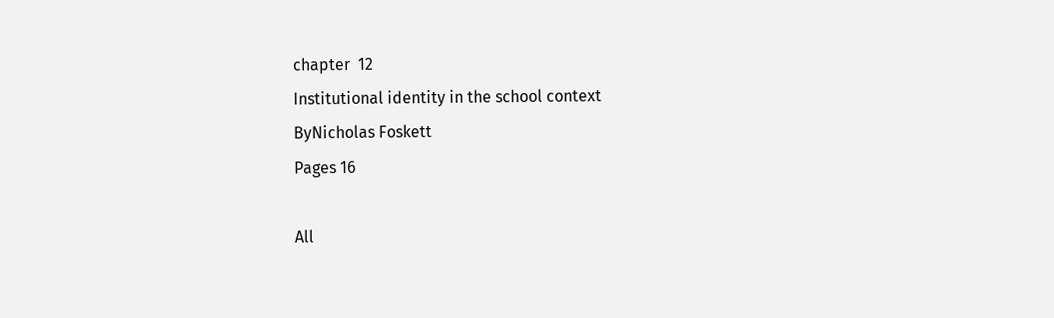chapter  12
Institutional identity in the school context
ByNicholas Foskett
Pages 16

All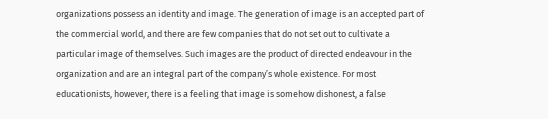organizations possess an identity and image. The generation of image is an accepted part of the commercial world, and there are few companies that do not set out to cultivate a particular image of themselves. Such images are the product of directed endeavour in the organization and are an integral part of the company’s whole existence. For most educationists, however, there is a feeling that image is somehow dishonest, a false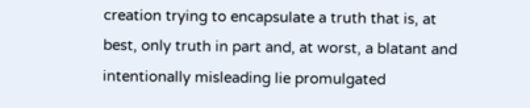creation trying to encapsulate a truth that is, at best, only truth in part and, at worst, a blatant and intentionally misleading lie promulgated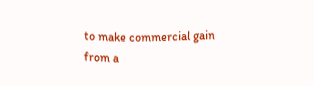to make commercial gain from a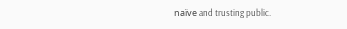naïve and trusting public.